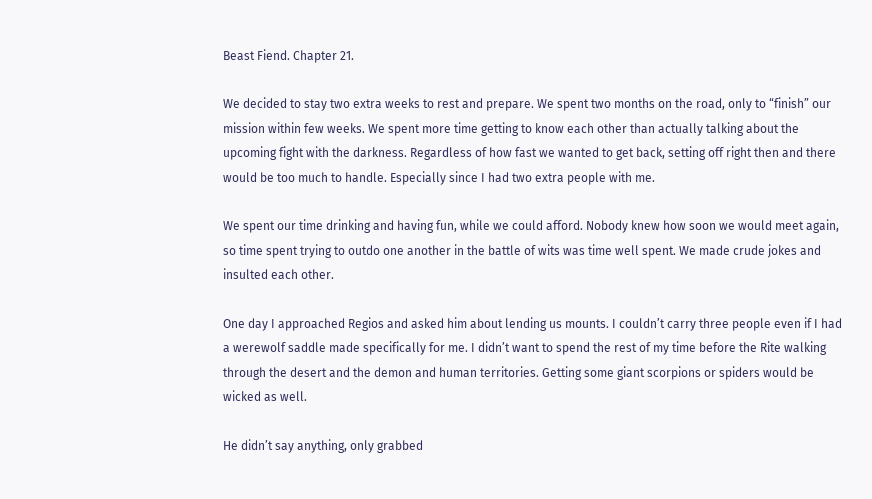Beast Fiend. Chapter 21.

We decided to stay two extra weeks to rest and prepare. We spent two months on the road, only to “finish” our mission within few weeks. We spent more time getting to know each other than actually talking about the upcoming fight with the darkness. Regardless of how fast we wanted to get back, setting off right then and there would be too much to handle. Especially since I had two extra people with me.

We spent our time drinking and having fun, while we could afford. Nobody knew how soon we would meet again, so time spent trying to outdo one another in the battle of wits was time well spent. We made crude jokes and insulted each other.

One day I approached Regios and asked him about lending us mounts. I couldn’t carry three people even if I had a werewolf saddle made specifically for me. I didn’t want to spend the rest of my time before the Rite walking through the desert and the demon and human territories. Getting some giant scorpions or spiders would be wicked as well.

He didn’t say anything, only grabbed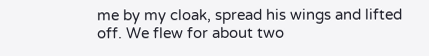me by my cloak, spread his wings and lifted off. We flew for about two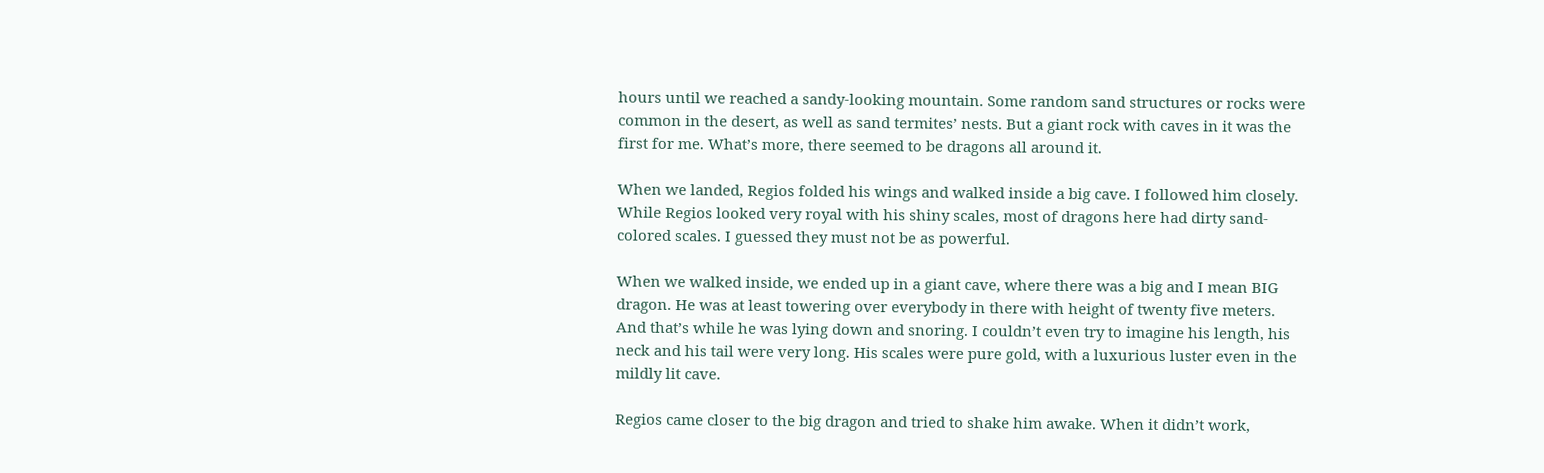hours until we reached a sandy-looking mountain. Some random sand structures or rocks were common in the desert, as well as sand termites’ nests. But a giant rock with caves in it was the first for me. What’s more, there seemed to be dragons all around it.

When we landed, Regios folded his wings and walked inside a big cave. I followed him closely. While Regios looked very royal with his shiny scales, most of dragons here had dirty sand-colored scales. I guessed they must not be as powerful.

When we walked inside, we ended up in a giant cave, where there was a big and I mean BIG dragon. He was at least towering over everybody in there with height of twenty five meters. And that’s while he was lying down and snoring. I couldn’t even try to imagine his length, his neck and his tail were very long. His scales were pure gold, with a luxurious luster even in the mildly lit cave.

Regios came closer to the big dragon and tried to shake him awake. When it didn’t work,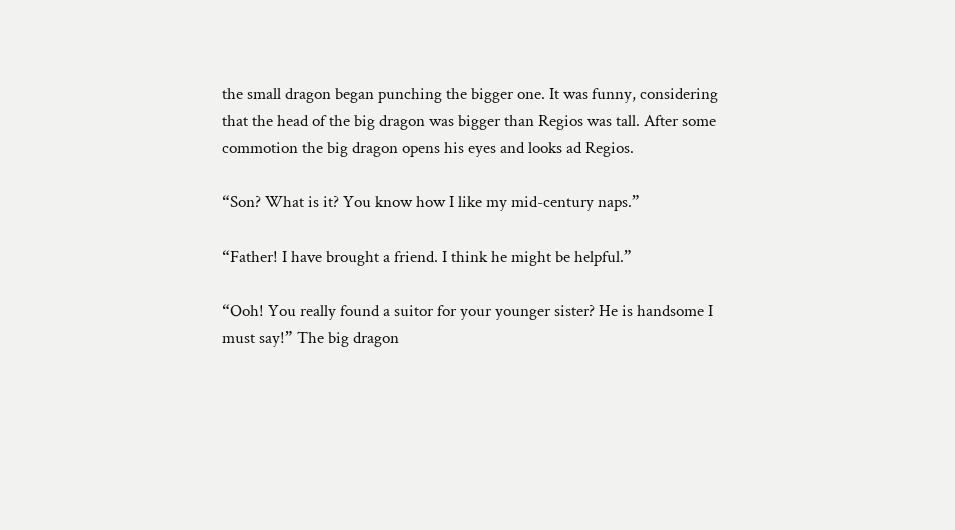the small dragon began punching the bigger one. It was funny, considering that the head of the big dragon was bigger than Regios was tall. After some commotion the big dragon opens his eyes and looks ad Regios.

“Son? What is it? You know how I like my mid-century naps.”

“Father! I have brought a friend. I think he might be helpful.”

“Ooh! You really found a suitor for your younger sister? He is handsome I must say!” The big dragon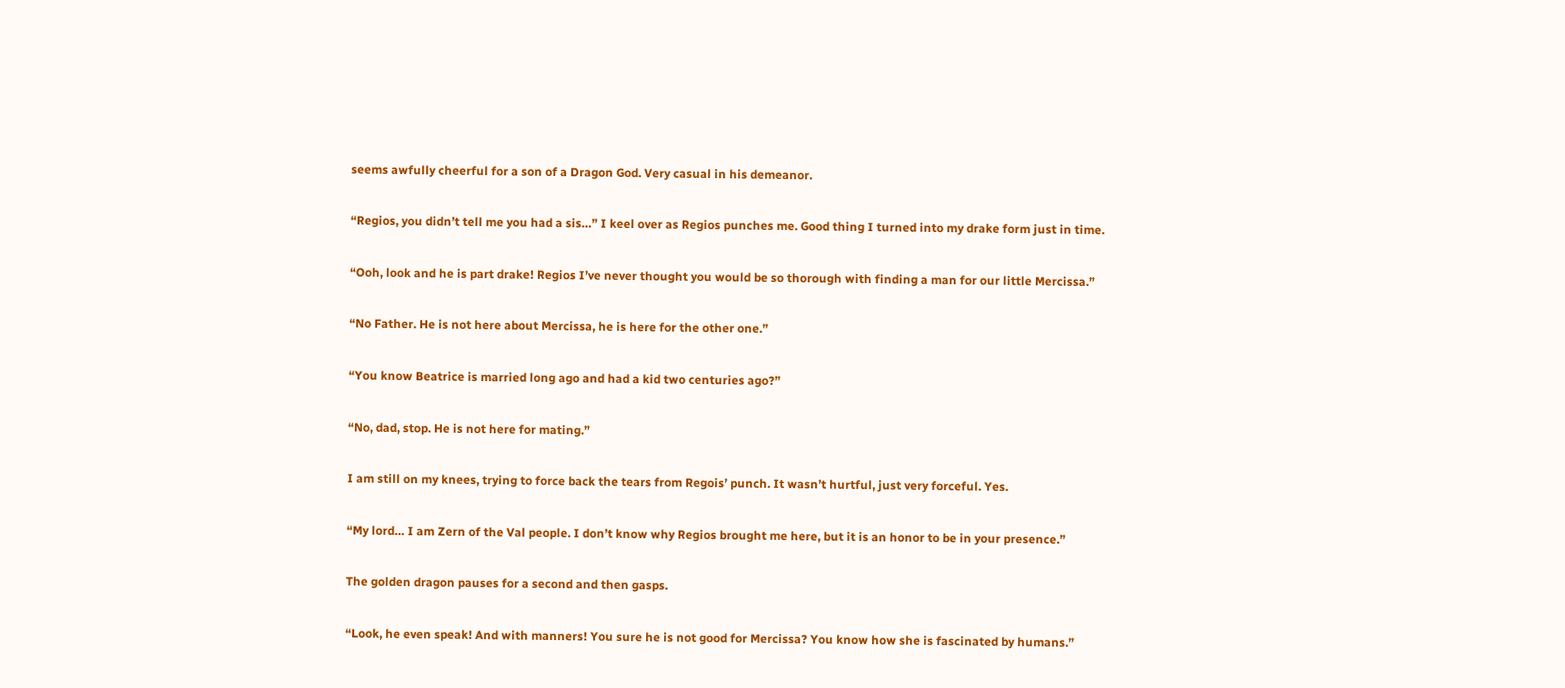seems awfully cheerful for a son of a Dragon God. Very casual in his demeanor.

“Regios, you didn’t tell me you had a sis…” I keel over as Regios punches me. Good thing I turned into my drake form just in time.

“Ooh, look and he is part drake! Regios I’ve never thought you would be so thorough with finding a man for our little Mercissa.”

“No Father. He is not here about Mercissa, he is here for the other one.”

“You know Beatrice is married long ago and had a kid two centuries ago?”

“No, dad, stop. He is not here for mating.”

I am still on my knees, trying to force back the tears from Regois’ punch. It wasn’t hurtful, just very forceful. Yes.

“My lord… I am Zern of the Val people. I don’t know why Regios brought me here, but it is an honor to be in your presence.”

The golden dragon pauses for a second and then gasps.

“Look, he even speak! And with manners! You sure he is not good for Mercissa? You know how she is fascinated by humans.”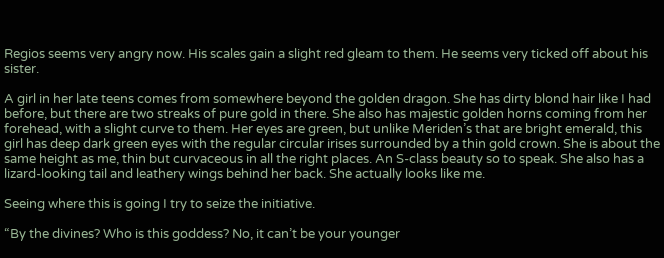Regios seems very angry now. His scales gain a slight red gleam to them. He seems very ticked off about his sister.

A girl in her late teens comes from somewhere beyond the golden dragon. She has dirty blond hair like I had before, but there are two streaks of pure gold in there. She also has majestic golden horns coming from her forehead, with a slight curve to them. Her eyes are green, but unlike Meriden’s that are bright emerald, this girl has deep dark green eyes with the regular circular irises surrounded by a thin gold crown. She is about the same height as me, thin but curvaceous in all the right places. An S-class beauty so to speak. She also has a lizard-looking tail and leathery wings behind her back. She actually looks like me.

Seeing where this is going I try to seize the initiative.

“By the divines? Who is this goddess? No, it can’t be your younger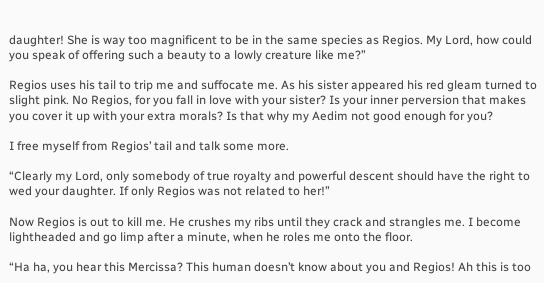daughter! She is way too magnificent to be in the same species as Regios. My Lord, how could you speak of offering such a beauty to a lowly creature like me?”

Regios uses his tail to trip me and suffocate me. As his sister appeared his red gleam turned to slight pink. No Regios, for you fall in love with your sister? Is your inner perversion that makes you cover it up with your extra morals? Is that why my Aedim not good enough for you?

I free myself from Regios’ tail and talk some more.

“Clearly my Lord, only somebody of true royalty and powerful descent should have the right to wed your daughter. If only Regios was not related to her!”

Now Regios is out to kill me. He crushes my ribs until they crack and strangles me. I become lightheaded and go limp after a minute, when he roles me onto the floor.

“Ha ha, you hear this Mercissa? This human doesn’t know about you and Regios! Ah this is too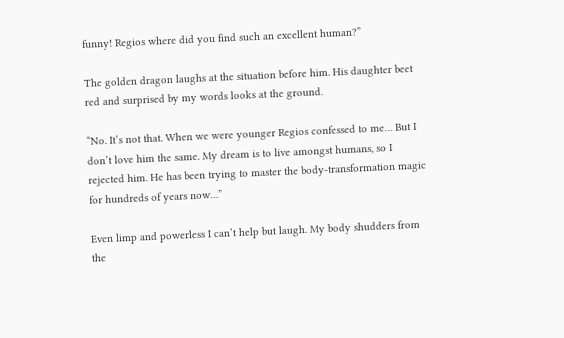funny! Regios where did you find such an excellent human?”

The golden dragon laughs at the situation before him. His daughter beet red and surprised by my words looks at the ground.

“No. It’s not that. When we were younger Regios confessed to me… But I don’t love him the same. My dream is to live amongst humans, so I rejected him. He has been trying to master the body-transformation magic for hundreds of years now…”

Even limp and powerless I can’t help but laugh. My body shudders from the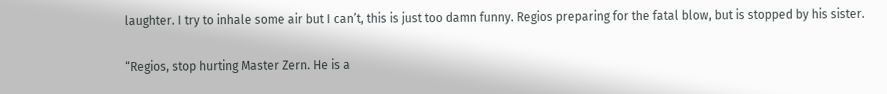laughter. I try to inhale some air but I can’t, this is just too damn funny. Regios preparing for the fatal blow, but is stopped by his sister.

“Regios, stop hurting Master Zern. He is a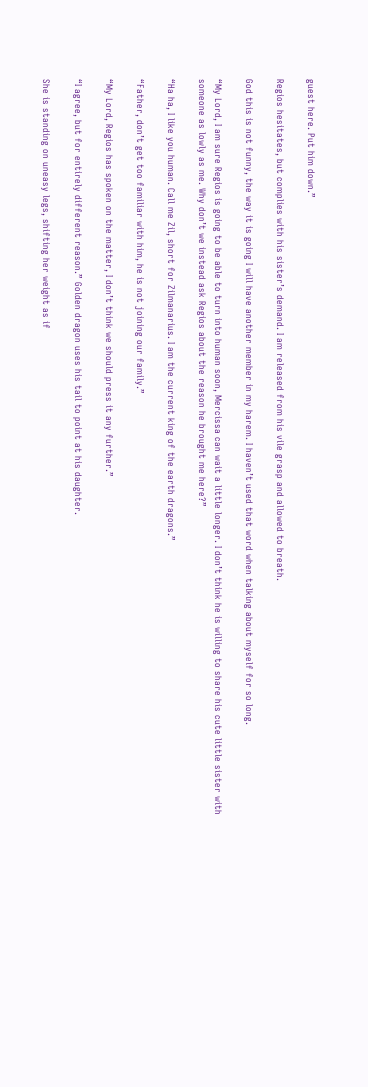guest here. Put him down.”

Regios hesitates, but complies with his sister’s demand. I am released from his vile grasp and allowed to breath.

God this is not funny, the way it is going I will have another member in my harem. I haven’t used that word when talking about myself for so long.

“My Lord, I am sure Regios is going to be able to turn into human soon, Mercissa can wait a little longer. I don’t think he is willing to share his cute little sister with someone as lowly as me. Why don’t we instead ask Regios about the reason he brought me here?”

“Ha ha, I like you human. Call me Zil, short for Zilmanarius. I am the current king of the earth dragons.”

“Father, don’t get too familiar with him, he is not joining our family.”

“My Lord, Regios has spoken on the matter, I don’t think we should press it any further.”

“I agree, but for entirely different reason.” Golden dragon uses his tail to point at his daughter.

She is standing on uneasy legs, shifting her weight as if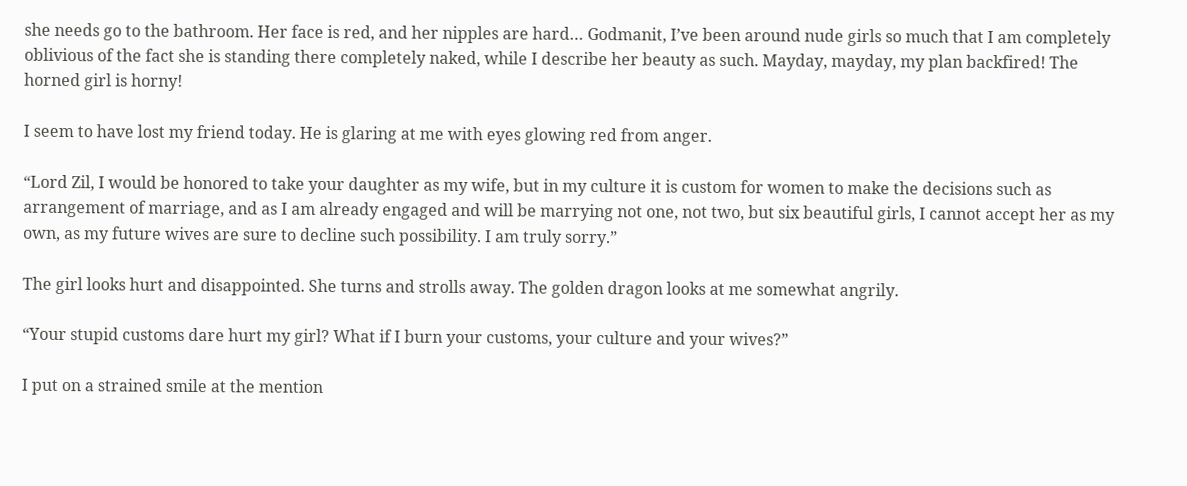she needs go to the bathroom. Her face is red, and her nipples are hard… Godmanit, I’ve been around nude girls so much that I am completely oblivious of the fact she is standing there completely naked, while I describe her beauty as such. Mayday, mayday, my plan backfired! The horned girl is horny!

I seem to have lost my friend today. He is glaring at me with eyes glowing red from anger.

“Lord Zil, I would be honored to take your daughter as my wife, but in my culture it is custom for women to make the decisions such as arrangement of marriage, and as I am already engaged and will be marrying not one, not two, but six beautiful girls, I cannot accept her as my own, as my future wives are sure to decline such possibility. I am truly sorry.”

The girl looks hurt and disappointed. She turns and strolls away. The golden dragon looks at me somewhat angrily.

“Your stupid customs dare hurt my girl? What if I burn your customs, your culture and your wives?”

I put on a strained smile at the mention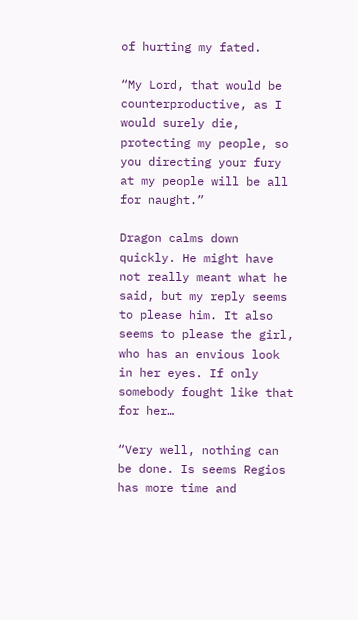of hurting my fated.

“My Lord, that would be counterproductive, as I would surely die, protecting my people, so you directing your fury at my people will be all for naught.”

Dragon calms down quickly. He might have not really meant what he said, but my reply seems to please him. It also seems to please the girl, who has an envious look in her eyes. If only somebody fought like that for her…

“Very well, nothing can be done. Is seems Regios has more time and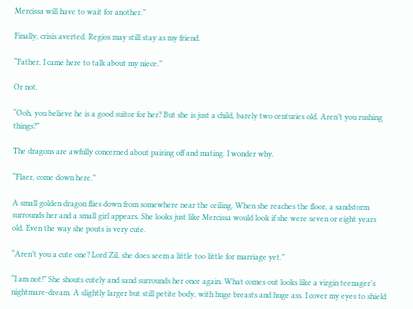Mercissa will have to wait for another.”

Finally, crisis averted. Regios may still stay as my friend.

“Father, I came here to talk about my niece.”

Or not.

“Ooh, you believe he is a good suitor for her? But she is just a child, barely two centuries old. Aren’t you rushing things?”

The dragons are awfully concerned about pairing off and mating. I wonder why.

“Flaer, come down here.”

A small golden dragon flies down from somewhere near the ceiling. When she reaches the floor, a sandstorm surrounds her and a small girl appears. She looks just like Mercissa would look if she were seven or eight years old. Even the way she pouts is very cute.

“Aren’t you a cute one? Lord Zil, she does seem a little too little for marriage yet.”

“I am not!” She shouts cutely and sand surrounds her once again. What comes out looks like a virgin teenager’s nightmare-dream. A slightly larger but still petite body, with huge breasts and huge ass. I cover my eyes to shield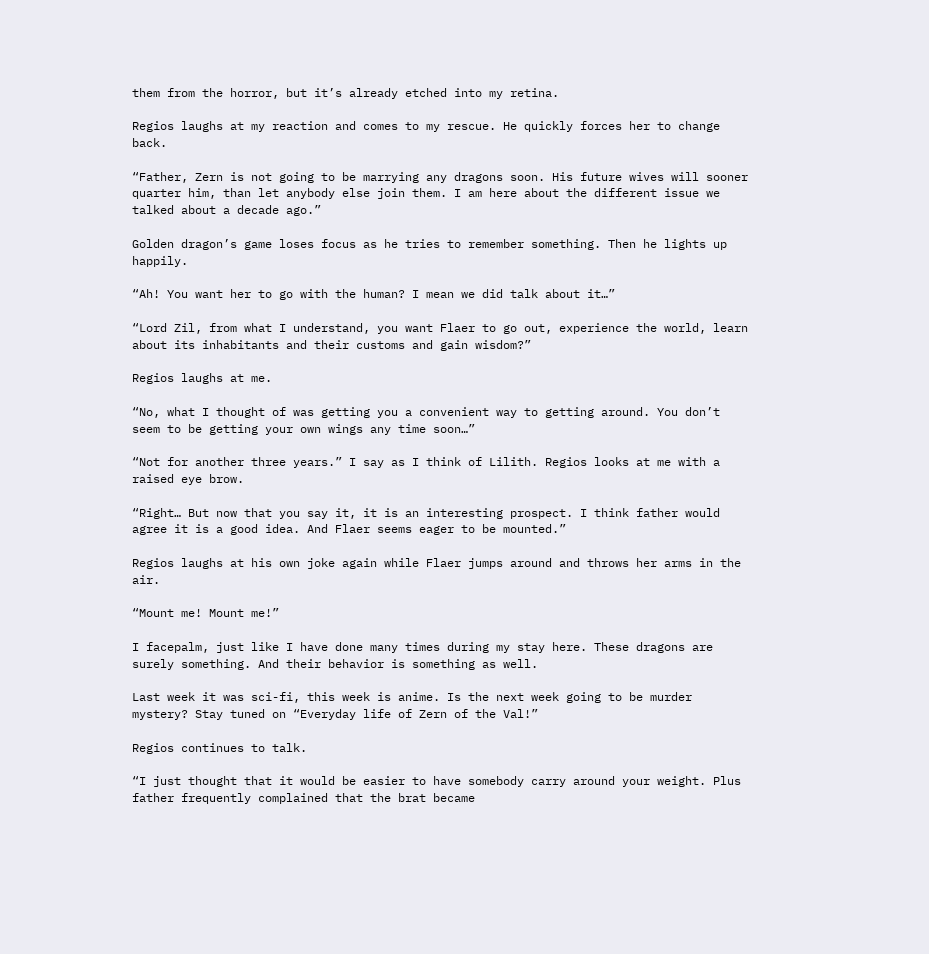them from the horror, but it’s already etched into my retina.

Regios laughs at my reaction and comes to my rescue. He quickly forces her to change back.

“Father, Zern is not going to be marrying any dragons soon. His future wives will sooner quarter him, than let anybody else join them. I am here about the different issue we talked about a decade ago.”

Golden dragon’s game loses focus as he tries to remember something. Then he lights up happily.

“Ah! You want her to go with the human? I mean we did talk about it…”

“Lord Zil, from what I understand, you want Flaer to go out, experience the world, learn about its inhabitants and their customs and gain wisdom?”

Regios laughs at me.

“No, what I thought of was getting you a convenient way to getting around. You don’t seem to be getting your own wings any time soon…”

“Not for another three years.” I say as I think of Lilith. Regios looks at me with a raised eye brow.

“Right… But now that you say it, it is an interesting prospect. I think father would agree it is a good idea. And Flaer seems eager to be mounted.”

Regios laughs at his own joke again while Flaer jumps around and throws her arms in the air.

“Mount me! Mount me!”

I facepalm, just like I have done many times during my stay here. These dragons are surely something. And their behavior is something as well.

Last week it was sci-fi, this week is anime. Is the next week going to be murder mystery? Stay tuned on “Everyday life of Zern of the Val!”

Regios continues to talk.

“I just thought that it would be easier to have somebody carry around your weight. Plus father frequently complained that the brat became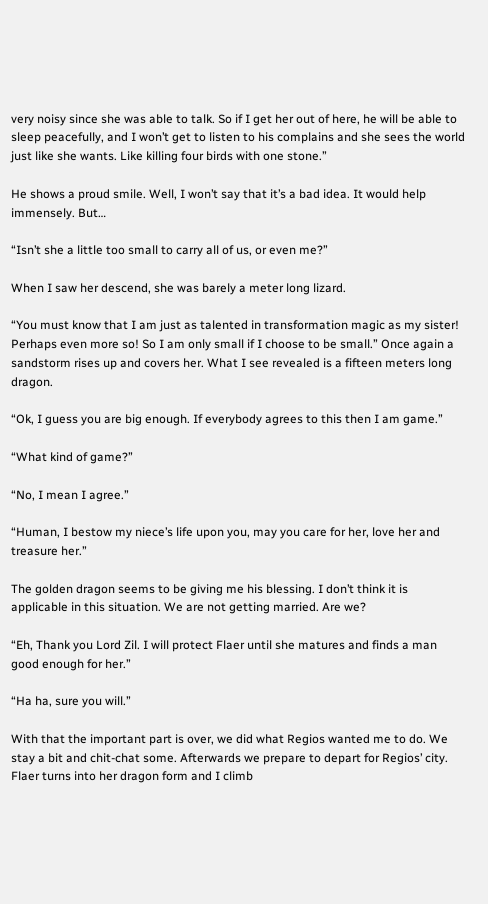very noisy since she was able to talk. So if I get her out of here, he will be able to sleep peacefully, and I won’t get to listen to his complains and she sees the world just like she wants. Like killing four birds with one stone.”

He shows a proud smile. Well, I won’t say that it’s a bad idea. It would help immensely. But…

“Isn’t she a little too small to carry all of us, or even me?”

When I saw her descend, she was barely a meter long lizard.

“You must know that I am just as talented in transformation magic as my sister! Perhaps even more so! So I am only small if I choose to be small.” Once again a sandstorm rises up and covers her. What I see revealed is a fifteen meters long dragon.

“Ok, I guess you are big enough. If everybody agrees to this then I am game.”

“What kind of game?”

“No, I mean I agree.”

“Human, I bestow my niece’s life upon you, may you care for her, love her and treasure her.”

The golden dragon seems to be giving me his blessing. I don’t think it is applicable in this situation. We are not getting married. Are we?

“Eh, Thank you Lord Zil. I will protect Flaer until she matures and finds a man good enough for her.”

“Ha ha, sure you will.”

With that the important part is over, we did what Regios wanted me to do. We stay a bit and chit-chat some. Afterwards we prepare to depart for Regios’ city. Flaer turns into her dragon form and I climb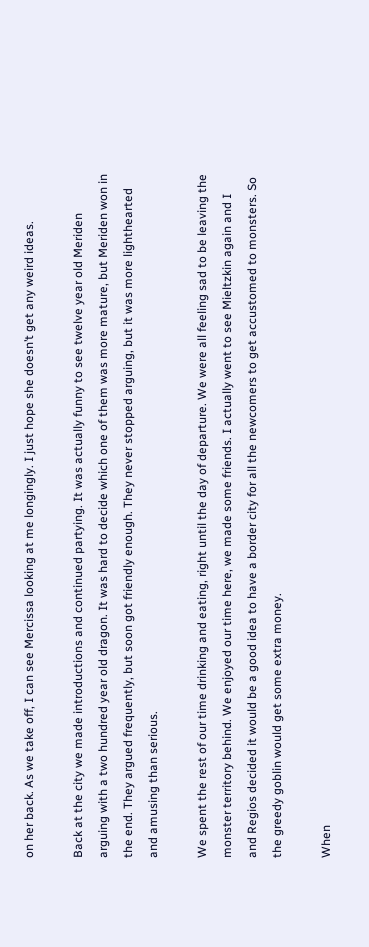on her back. As we take off, I can see Mercissa looking at me longingly. I just hope she doesn’t get any weird ideas.

Back at the city we made introductions and continued partying. It was actually funny to see twelve year old Meriden arguing with a two hundred year old dragon. It was hard to decide which one of them was more mature, but Meriden won in the end. They argued frequently, but soon got friendly enough. They never stopped arguing, but it was more lighthearted and amusing than serious.

We spent the rest of our time drinking and eating, right until the day of departure. We were all feeling sad to be leaving the monster territory behind. We enjoyed our time here, we made some friends. I actually went to see Mieltzkin again and I and Regios decided it would be a good idea to have a border city for all the newcomers to get accustomed to monsters. So the greedy goblin would get some extra money.

When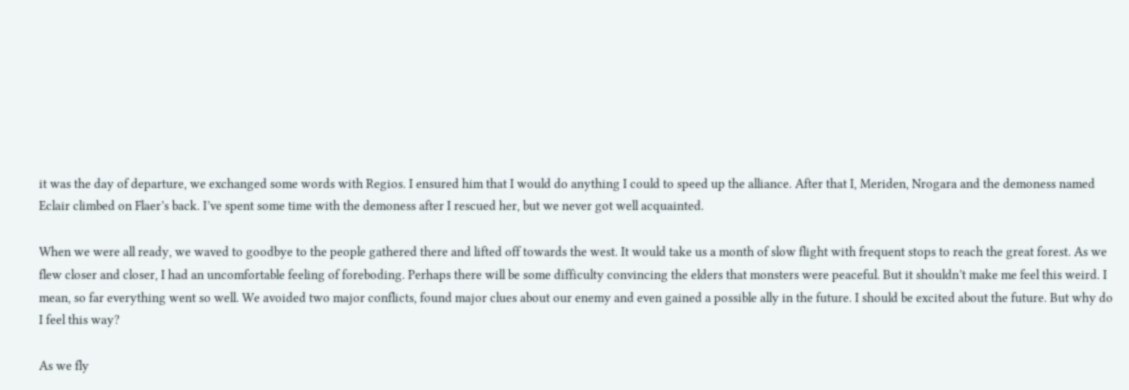it was the day of departure, we exchanged some words with Regios. I ensured him that I would do anything I could to speed up the alliance. After that I, Meriden, Nrogara and the demoness named Eclair climbed on Flaer’s back. I’ve spent some time with the demoness after I rescued her, but we never got well acquainted.

When we were all ready, we waved to goodbye to the people gathered there and lifted off towards the west. It would take us a month of slow flight with frequent stops to reach the great forest. As we flew closer and closer, I had an uncomfortable feeling of foreboding. Perhaps there will be some difficulty convincing the elders that monsters were peaceful. But it shouldn’t make me feel this weird. I mean, so far everything went so well. We avoided two major conflicts, found major clues about our enemy and even gained a possible ally in the future. I should be excited about the future. But why do I feel this way?

As we fly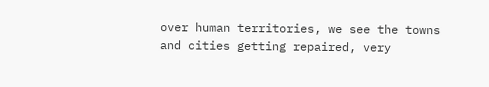over human territories, we see the towns and cities getting repaired, very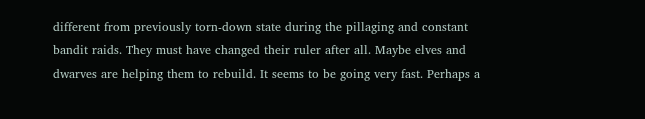different from previously torn-down state during the pillaging and constant bandit raids. They must have changed their ruler after all. Maybe elves and dwarves are helping them to rebuild. It seems to be going very fast. Perhaps a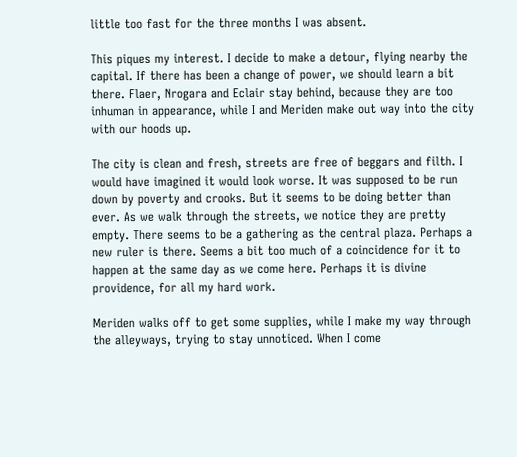little too fast for the three months I was absent.

This piques my interest. I decide to make a detour, flying nearby the capital. If there has been a change of power, we should learn a bit there. Flaer, Nrogara and Eclair stay behind, because they are too inhuman in appearance, while I and Meriden make out way into the city with our hoods up.

The city is clean and fresh, streets are free of beggars and filth. I would have imagined it would look worse. It was supposed to be run down by poverty and crooks. But it seems to be doing better than ever. As we walk through the streets, we notice they are pretty empty. There seems to be a gathering as the central plaza. Perhaps a new ruler is there. Seems a bit too much of a coincidence for it to happen at the same day as we come here. Perhaps it is divine providence, for all my hard work.

Meriden walks off to get some supplies, while I make my way through the alleyways, trying to stay unnoticed. When I come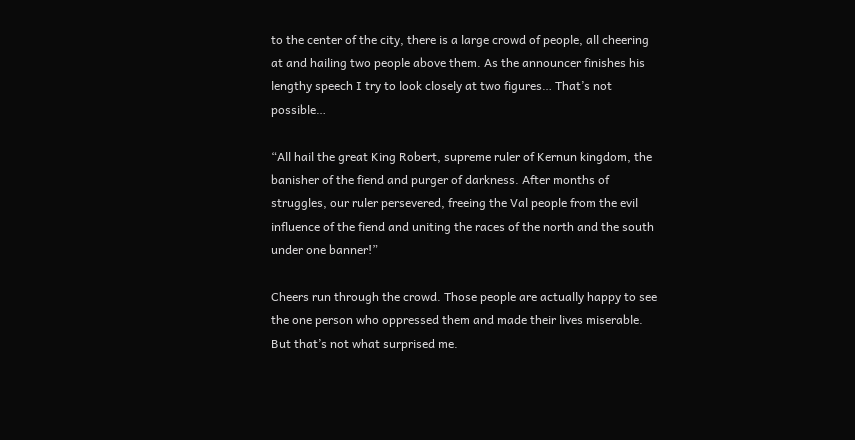to the center of the city, there is a large crowd of people, all cheering at and hailing two people above them. As the announcer finishes his lengthy speech I try to look closely at two figures… That’s not possible…

“All hail the great King Robert, supreme ruler of Kernun kingdom, the banisher of the fiend and purger of darkness. After months of struggles, our ruler persevered, freeing the Val people from the evil influence of the fiend and uniting the races of the north and the south under one banner!”

Cheers run through the crowd. Those people are actually happy to see the one person who oppressed them and made their lives miserable. But that’s not what surprised me.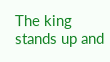The king stands up and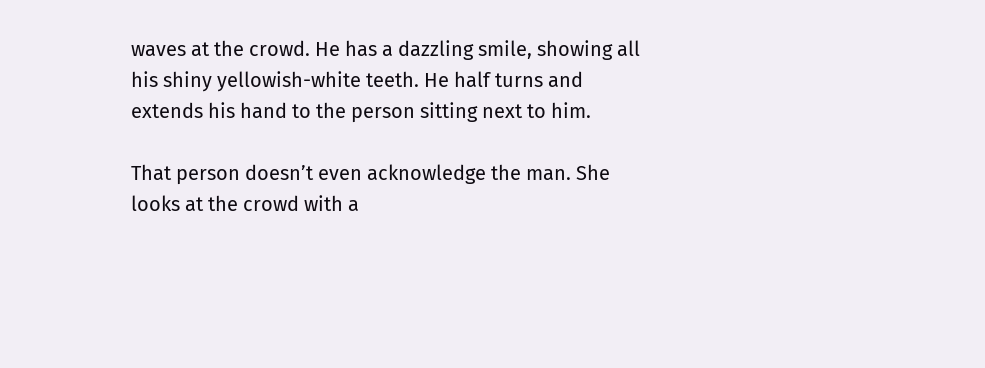waves at the crowd. He has a dazzling smile, showing all his shiny yellowish-white teeth. He half turns and extends his hand to the person sitting next to him.

That person doesn’t even acknowledge the man. She looks at the crowd with a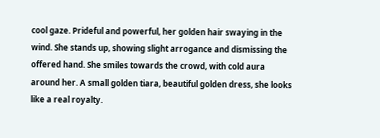cool gaze. Prideful and powerful, her golden hair swaying in the wind. She stands up, showing slight arrogance and dismissing the offered hand. She smiles towards the crowd, with cold aura around her. A small golden tiara, beautiful golden dress, she looks like a real royalty.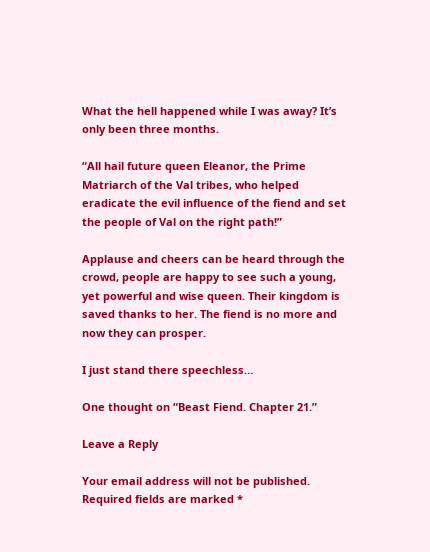What the hell happened while I was away? It’s only been three months.

“All hail future queen Eleanor, the Prime Matriarch of the Val tribes, who helped eradicate the evil influence of the fiend and set the people of Val on the right path!”

Applause and cheers can be heard through the crowd, people are happy to see such a young, yet powerful and wise queen. Their kingdom is saved thanks to her. The fiend is no more and now they can prosper.

I just stand there speechless…

One thought on “Beast Fiend. Chapter 21.”

Leave a Reply

Your email address will not be published. Required fields are marked *